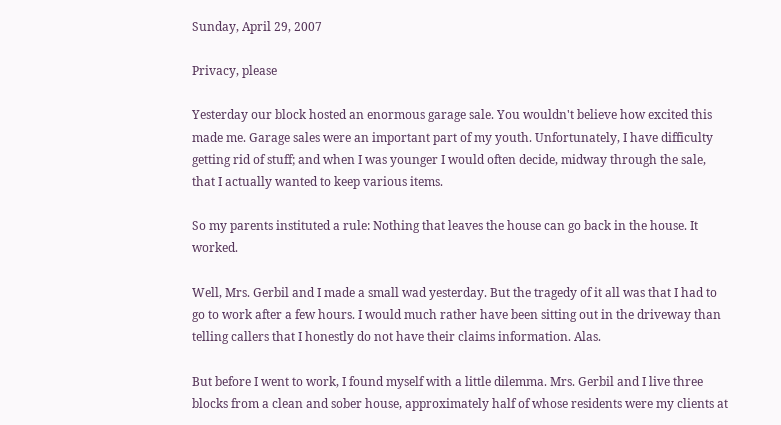Sunday, April 29, 2007

Privacy, please

Yesterday our block hosted an enormous garage sale. You wouldn't believe how excited this made me. Garage sales were an important part of my youth. Unfortunately, I have difficulty getting rid of stuff; and when I was younger I would often decide, midway through the sale, that I actually wanted to keep various items.

So my parents instituted a rule: Nothing that leaves the house can go back in the house. It worked.

Well, Mrs. Gerbil and I made a small wad yesterday. But the tragedy of it all was that I had to go to work after a few hours. I would much rather have been sitting out in the driveway than telling callers that I honestly do not have their claims information. Alas.

But before I went to work, I found myself with a little dilemma. Mrs. Gerbil and I live three blocks from a clean and sober house, approximately half of whose residents were my clients at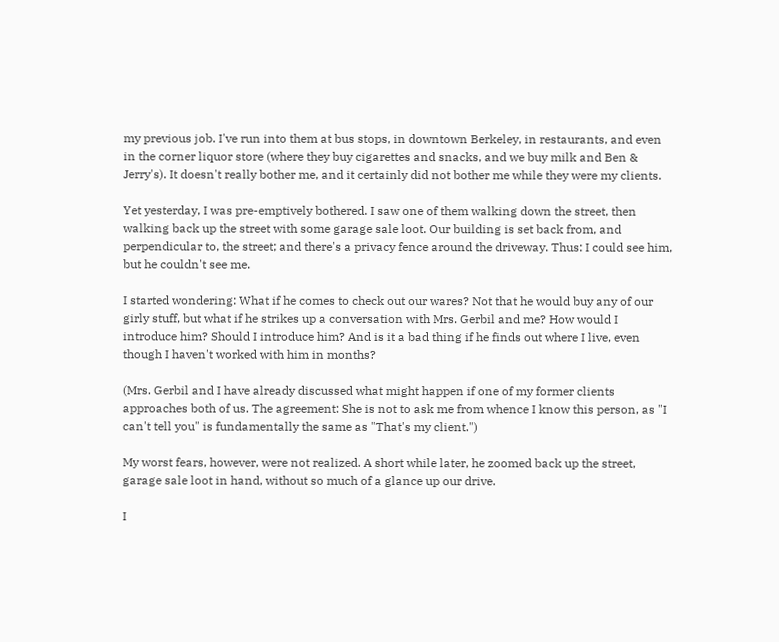my previous job. I've run into them at bus stops, in downtown Berkeley, in restaurants, and even in the corner liquor store (where they buy cigarettes and snacks, and we buy milk and Ben & Jerry's). It doesn't really bother me, and it certainly did not bother me while they were my clients.

Yet yesterday, I was pre-emptively bothered. I saw one of them walking down the street, then walking back up the street with some garage sale loot. Our building is set back from, and perpendicular to, the street; and there's a privacy fence around the driveway. Thus: I could see him, but he couldn't see me.

I started wondering: What if he comes to check out our wares? Not that he would buy any of our girly stuff, but what if he strikes up a conversation with Mrs. Gerbil and me? How would I introduce him? Should I introduce him? And is it a bad thing if he finds out where I live, even though I haven't worked with him in months?

(Mrs. Gerbil and I have already discussed what might happen if one of my former clients approaches both of us. The agreement: She is not to ask me from whence I know this person, as "I can't tell you" is fundamentally the same as "That's my client.")

My worst fears, however, were not realized. A short while later, he zoomed back up the street, garage sale loot in hand, without so much of a glance up our drive.

I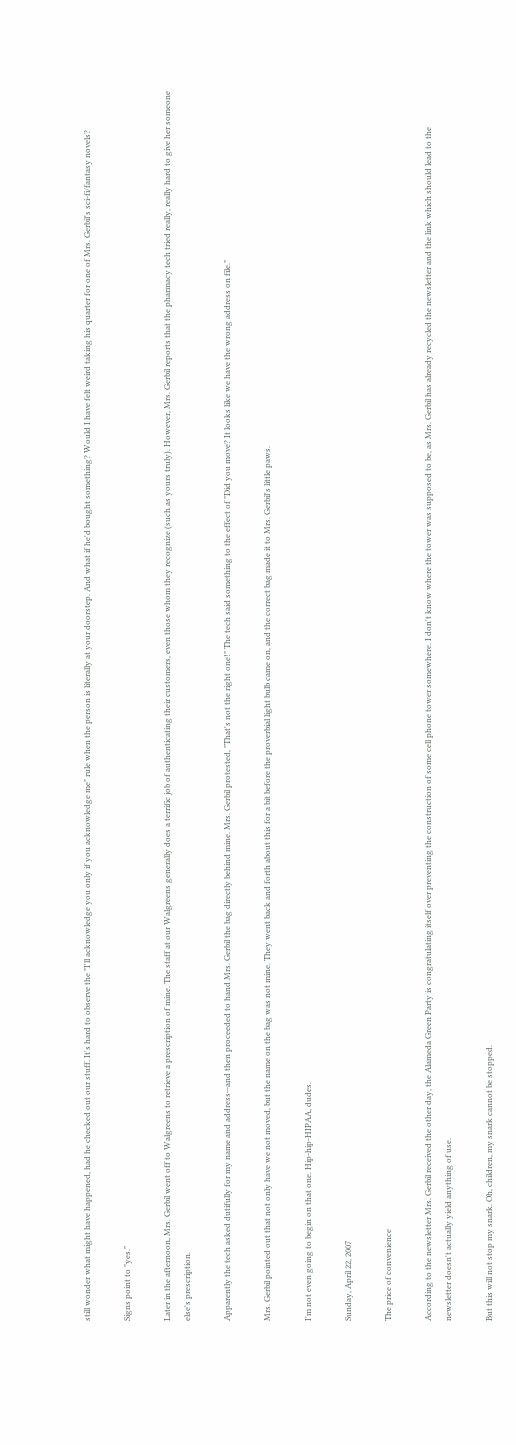still wonder what might have happened, had he checked out our stuff. It's hard to observe the "I'll acknowledge you only if you acknowledge me" rule when the person is literally at your doorstep. And what if he'd bought something? Would I have felt weird taking his quarter for one of Mrs. Gerbil's sci-fi/fantasy novels?

Signs point to "yes."

Later in the afternoon, Mrs. Gerbil went off to Walgreens to retrieve a prescription of mine. The staff at our Walgreens generally does a terrific job of authenticating their customers, even those whom they recognize (such as yours truly). However, Mrs. Gerbil reports that the pharmacy tech tried really, really hard to give her someone else's prescription.

Apparently the tech asked dutifully for my name and address--and then proceeded to hand Mrs. Gerbil the bag directly behind mine. Mrs. Gerbil protested, "That's not the right one!" The tech said something to the effect of "Did you move? It looks like we have the wrong address on file."

Mrs. Gerbil pointed out that not only have we not moved, but the name on the bag was not mine. They went back and forth about this for a bit before the proverbial light bulb came on, and the correct bag made it to Mrs. Gerbil's little paws.

I'm not even going to begin on that one. Hip-hip-HIPAA, dudes.

Sunday, April 22, 2007

The price of convenience

According to the newsletter Mrs. Gerbil received the other day, the Alameda Green Party is congratulating itself over preventing the construction of some cell phone tower somewhere. I don't know where the tower was supposed to be, as Mrs. Gerbil has already recycled the newsletter and the link which should lead to the newsletter doesn't actually yield anything of use.

But this will not stop my snark. Oh, children, my snark cannot be stopped.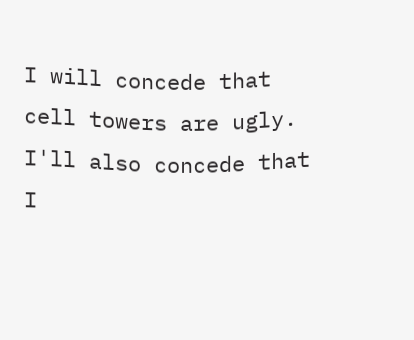I will concede that cell towers are ugly. I'll also concede that I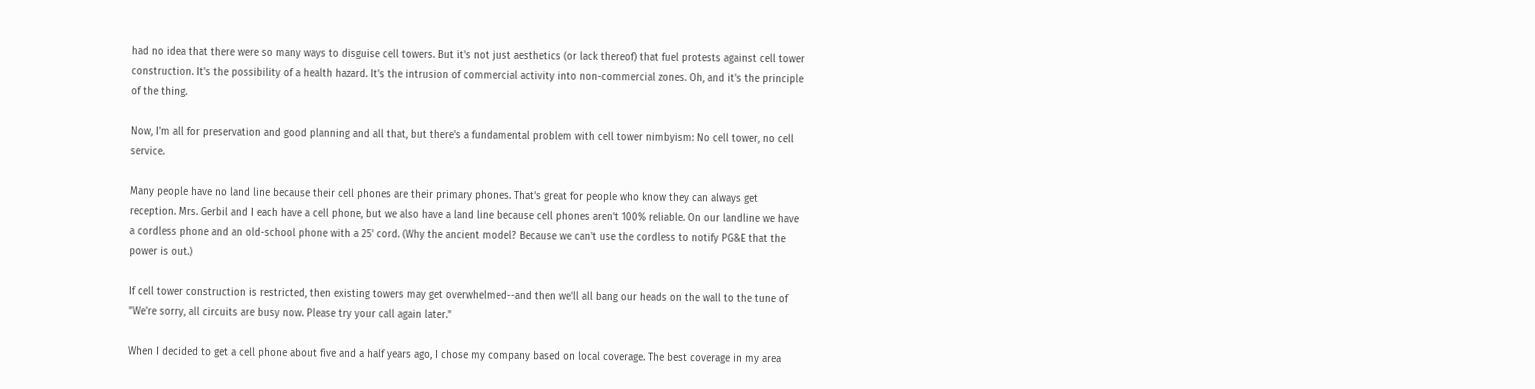had no idea that there were so many ways to disguise cell towers. But it's not just aesthetics (or lack thereof) that fuel protests against cell tower construction. It's the possibility of a health hazard. It's the intrusion of commercial activity into non-commercial zones. Oh, and it's the principle of the thing.

Now, I'm all for preservation and good planning and all that, but there's a fundamental problem with cell tower nimbyism: No cell tower, no cell service.

Many people have no land line because their cell phones are their primary phones. That's great for people who know they can always get reception. Mrs. Gerbil and I each have a cell phone, but we also have a land line because cell phones aren't 100% reliable. On our landline we have a cordless phone and an old-school phone with a 25' cord. (Why the ancient model? Because we can't use the cordless to notify PG&E that the power is out.)

If cell tower construction is restricted, then existing towers may get overwhelmed--and then we'll all bang our heads on the wall to the tune of "We're sorry, all circuits are busy now. Please try your call again later."

When I decided to get a cell phone about five and a half years ago, I chose my company based on local coverage. The best coverage in my area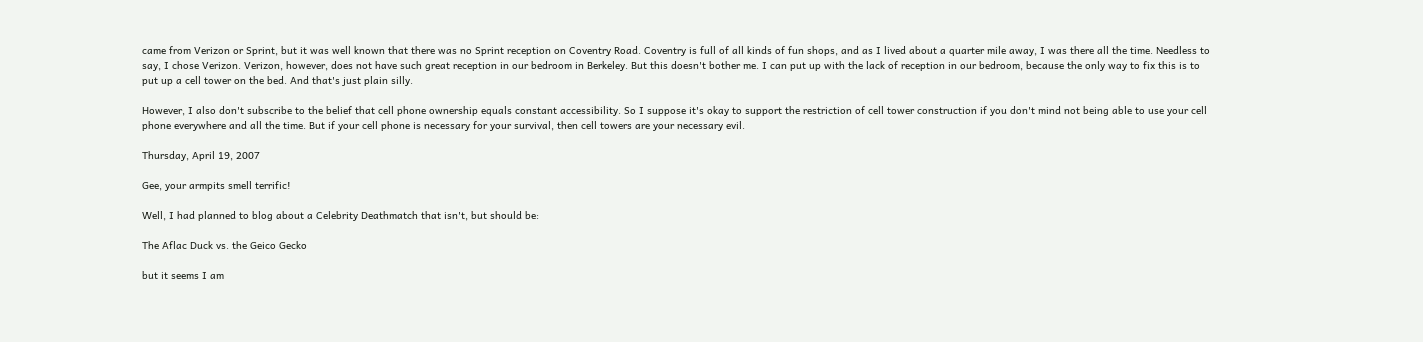came from Verizon or Sprint, but it was well known that there was no Sprint reception on Coventry Road. Coventry is full of all kinds of fun shops, and as I lived about a quarter mile away, I was there all the time. Needless to say, I chose Verizon. Verizon, however, does not have such great reception in our bedroom in Berkeley. But this doesn't bother me. I can put up with the lack of reception in our bedroom, because the only way to fix this is to put up a cell tower on the bed. And that's just plain silly.

However, I also don't subscribe to the belief that cell phone ownership equals constant accessibility. So I suppose it's okay to support the restriction of cell tower construction if you don't mind not being able to use your cell phone everywhere and all the time. But if your cell phone is necessary for your survival, then cell towers are your necessary evil.

Thursday, April 19, 2007

Gee, your armpits smell terrific!

Well, I had planned to blog about a Celebrity Deathmatch that isn't, but should be:

The Aflac Duck vs. the Geico Gecko

but it seems I am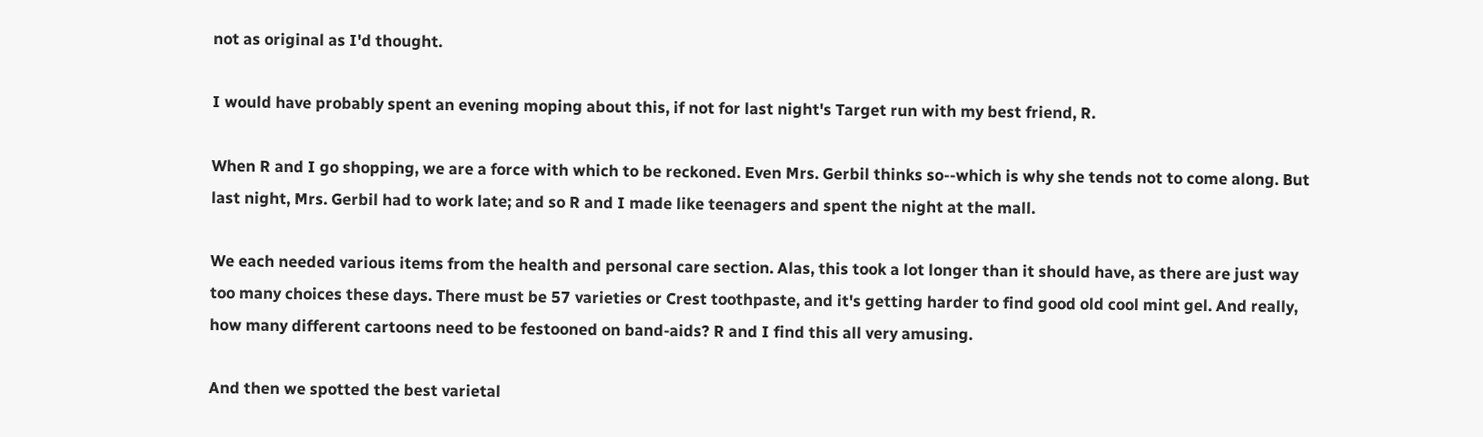not as original as I'd thought.

I would have probably spent an evening moping about this, if not for last night's Target run with my best friend, R.

When R and I go shopping, we are a force with which to be reckoned. Even Mrs. Gerbil thinks so--which is why she tends not to come along. But last night, Mrs. Gerbil had to work late; and so R and I made like teenagers and spent the night at the mall.

We each needed various items from the health and personal care section. Alas, this took a lot longer than it should have, as there are just way too many choices these days. There must be 57 varieties or Crest toothpaste, and it's getting harder to find good old cool mint gel. And really, how many different cartoons need to be festooned on band-aids? R and I find this all very amusing.

And then we spotted the best varietal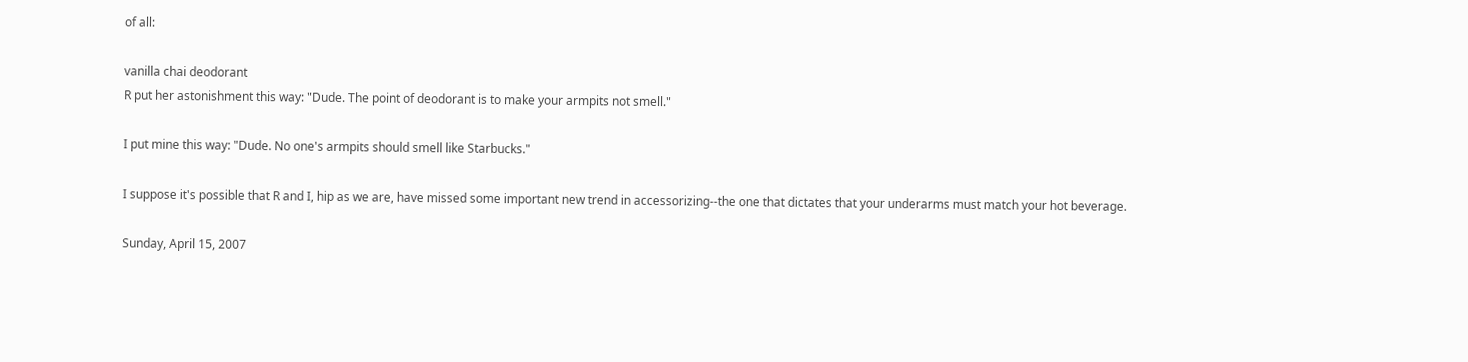of all:

vanilla chai deodorant
R put her astonishment this way: "Dude. The point of deodorant is to make your armpits not smell."

I put mine this way: "Dude. No one's armpits should smell like Starbucks."

I suppose it's possible that R and I, hip as we are, have missed some important new trend in accessorizing--the one that dictates that your underarms must match your hot beverage.

Sunday, April 15, 2007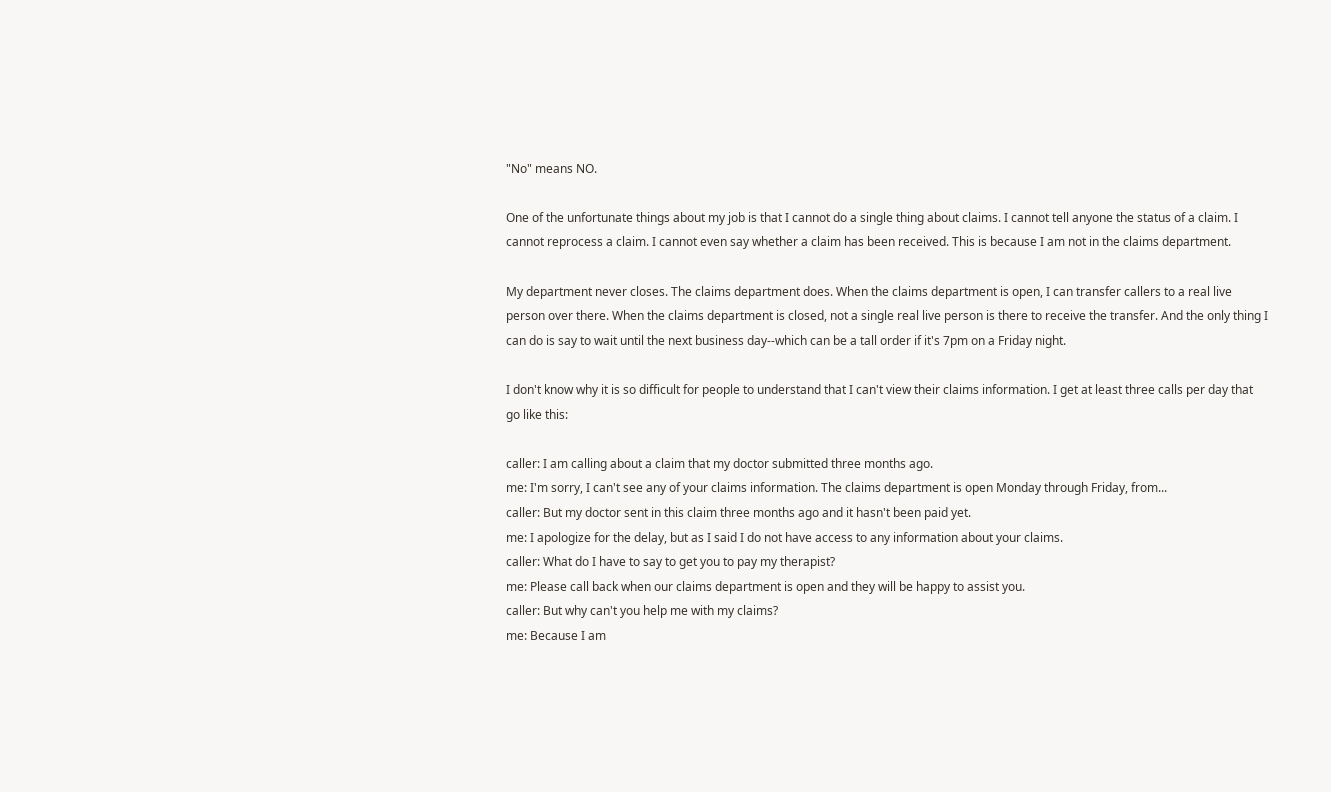"No" means NO.

One of the unfortunate things about my job is that I cannot do a single thing about claims. I cannot tell anyone the status of a claim. I cannot reprocess a claim. I cannot even say whether a claim has been received. This is because I am not in the claims department.

My department never closes. The claims department does. When the claims department is open, I can transfer callers to a real live person over there. When the claims department is closed, not a single real live person is there to receive the transfer. And the only thing I can do is say to wait until the next business day--which can be a tall order if it's 7pm on a Friday night.

I don't know why it is so difficult for people to understand that I can't view their claims information. I get at least three calls per day that go like this:

caller: I am calling about a claim that my doctor submitted three months ago.
me: I'm sorry, I can't see any of your claims information. The claims department is open Monday through Friday, from...
caller: But my doctor sent in this claim three months ago and it hasn't been paid yet.
me: I apologize for the delay, but as I said I do not have access to any information about your claims.
caller: What do I have to say to get you to pay my therapist?
me: Please call back when our claims department is open and they will be happy to assist you.
caller: But why can't you help me with my claims?
me: Because I am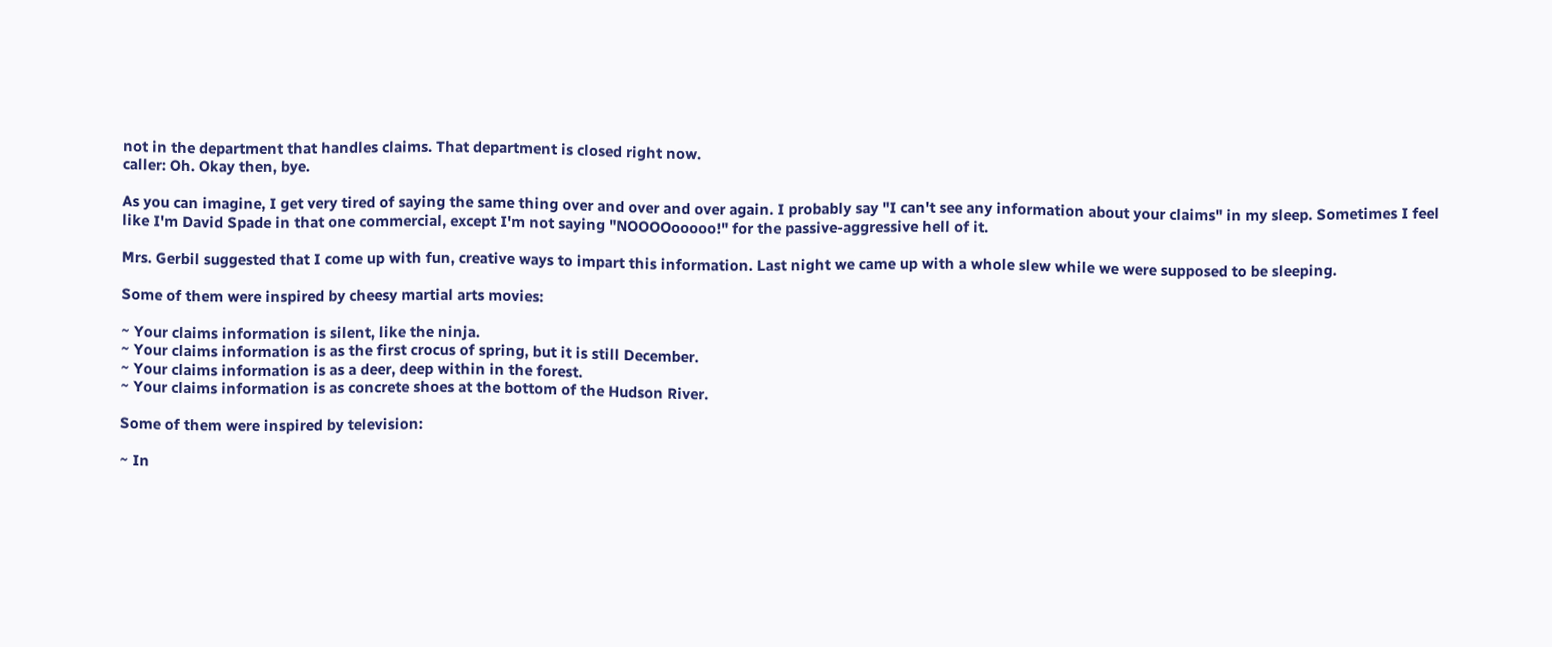not in the department that handles claims. That department is closed right now.
caller: Oh. Okay then, bye.

As you can imagine, I get very tired of saying the same thing over and over and over again. I probably say "I can't see any information about your claims" in my sleep. Sometimes I feel like I'm David Spade in that one commercial, except I'm not saying "NOOOOooooo!" for the passive-aggressive hell of it.

Mrs. Gerbil suggested that I come up with fun, creative ways to impart this information. Last night we came up with a whole slew while we were supposed to be sleeping.

Some of them were inspired by cheesy martial arts movies:

~ Your claims information is silent, like the ninja.
~ Your claims information is as the first crocus of spring, but it is still December.
~ Your claims information is as a deer, deep within in the forest.
~ Your claims information is as concrete shoes at the bottom of the Hudson River.

Some of them were inspired by television:

~ In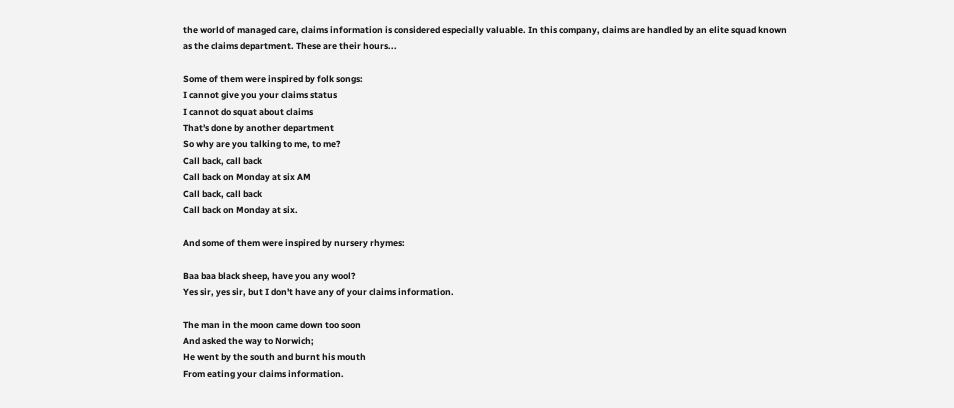the world of managed care, claims information is considered especially valuable. In this company, claims are handled by an elite squad known as the claims department. These are their hours...

Some of them were inspired by folk songs:
I cannot give you your claims status
I cannot do squat about claims
That's done by another department
So why are you talking to me, to me?
Call back, call back
Call back on Monday at six AM
Call back, call back
Call back on Monday at six.

And some of them were inspired by nursery rhymes:

Baa baa black sheep, have you any wool?
Yes sir, yes sir, but I don't have any of your claims information.

The man in the moon came down too soon
And asked the way to Norwich;
He went by the south and burnt his mouth
From eating your claims information.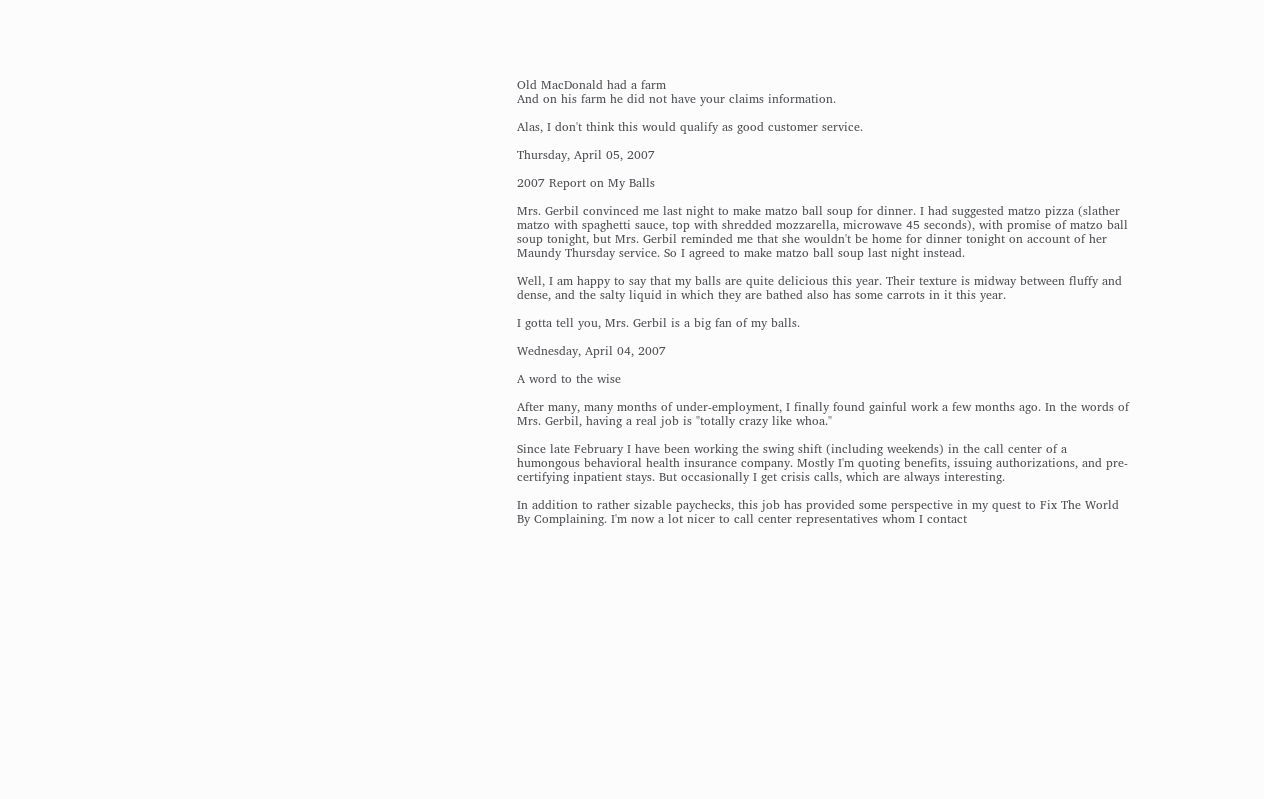Old MacDonald had a farm
And on his farm he did not have your claims information.

Alas, I don't think this would qualify as good customer service.

Thursday, April 05, 2007

2007 Report on My Balls

Mrs. Gerbil convinced me last night to make matzo ball soup for dinner. I had suggested matzo pizza (slather matzo with spaghetti sauce, top with shredded mozzarella, microwave 45 seconds), with promise of matzo ball soup tonight, but Mrs. Gerbil reminded me that she wouldn't be home for dinner tonight on account of her Maundy Thursday service. So I agreed to make matzo ball soup last night instead.

Well, I am happy to say that my balls are quite delicious this year. Their texture is midway between fluffy and dense, and the salty liquid in which they are bathed also has some carrots in it this year.

I gotta tell you, Mrs. Gerbil is a big fan of my balls.

Wednesday, April 04, 2007

A word to the wise

After many, many months of under-employment, I finally found gainful work a few months ago. In the words of Mrs. Gerbil, having a real job is "totally crazy like whoa."

Since late February I have been working the swing shift (including weekends) in the call center of a humongous behavioral health insurance company. Mostly I'm quoting benefits, issuing authorizations, and pre-certifying inpatient stays. But occasionally I get crisis calls, which are always interesting.

In addition to rather sizable paychecks, this job has provided some perspective in my quest to Fix The World By Complaining. I'm now a lot nicer to call center representatives whom I contact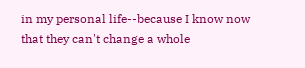in my personal life--because I know now that they can't change a whole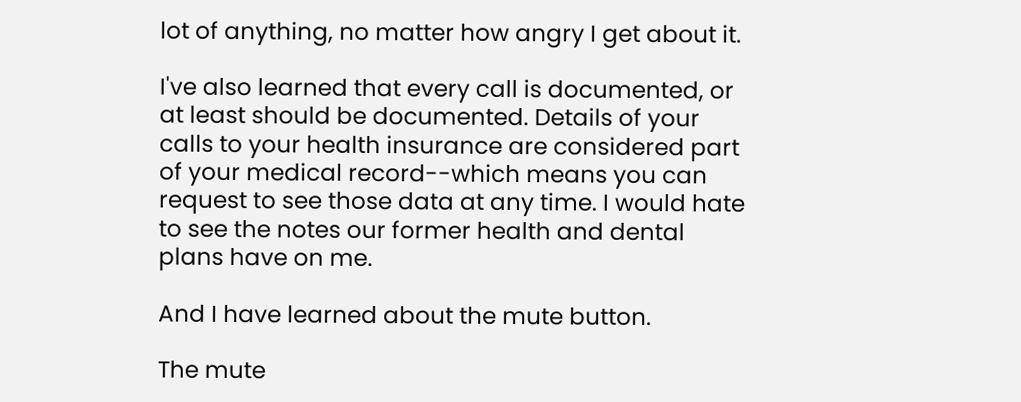lot of anything, no matter how angry I get about it.

I've also learned that every call is documented, or at least should be documented. Details of your calls to your health insurance are considered part of your medical record--which means you can request to see those data at any time. I would hate to see the notes our former health and dental plans have on me.

And I have learned about the mute button.

The mute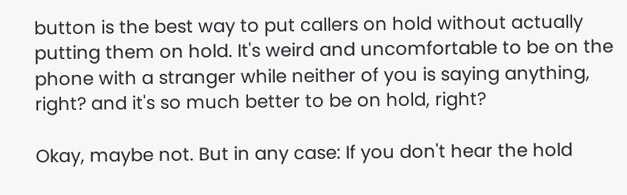button is the best way to put callers on hold without actually putting them on hold. It's weird and uncomfortable to be on the phone with a stranger while neither of you is saying anything, right? and it's so much better to be on hold, right?

Okay, maybe not. But in any case: If you don't hear the hold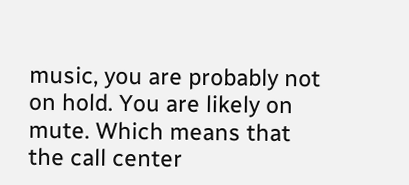music, you are probably not on hold. You are likely on mute. Which means that the call center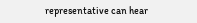representative can hear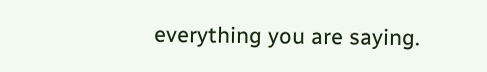everything you are saying.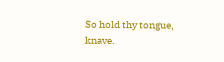So hold thy tongue, knave.